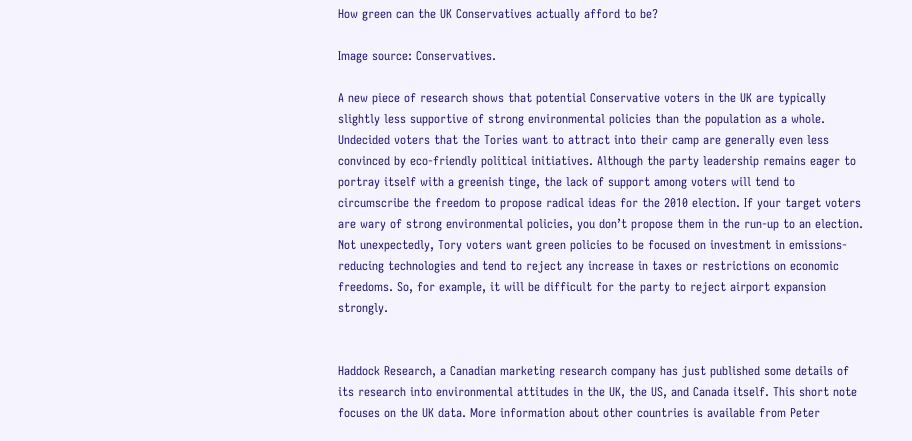How green can the UK Conservatives actually afford to be?

Image source: Conservatives.

A new piece of research shows that potential Conservative voters in the UK are typically slightly less supportive of strong environmental policies than the population as a whole. Undecided voters that the Tories want to attract into their camp are generally even less convinced by eco-friendly political initiatives. Although the party leadership remains eager to portray itself with a greenish tinge, the lack of support among voters will tend to circumscribe the freedom to propose radical ideas for the 2010 election. If your target voters are wary of strong environmental policies, you don’t propose them in the run-up to an election. Not unexpectedly, Tory voters want green policies to be focused on investment in emissions-reducing technologies and tend to reject any increase in taxes or restrictions on economic freedoms. So, for example, it will be difficult for the party to reject airport expansion strongly.


Haddock Research, a Canadian marketing research company has just published some details of its research into environmental attitudes in the UK, the US, and Canada itself. This short note focuses on the UK data. More information about other countries is available from Peter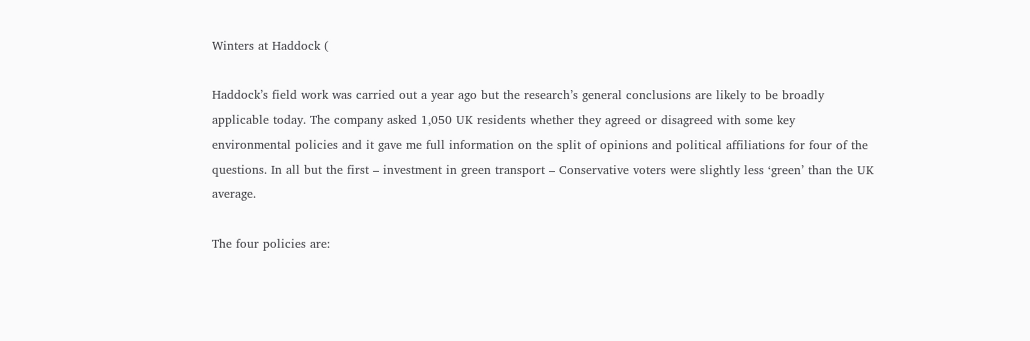Winters at Haddock (

Haddock’s field work was carried out a year ago but the research’s general conclusions are likely to be broadly applicable today. The company asked 1,050 UK residents whether they agreed or disagreed with some key environmental policies and it gave me full information on the split of opinions and political affiliations for four of the questions. In all but the first – investment in green transport – Conservative voters were slightly less ‘green’ than the UK average.

The four policies are: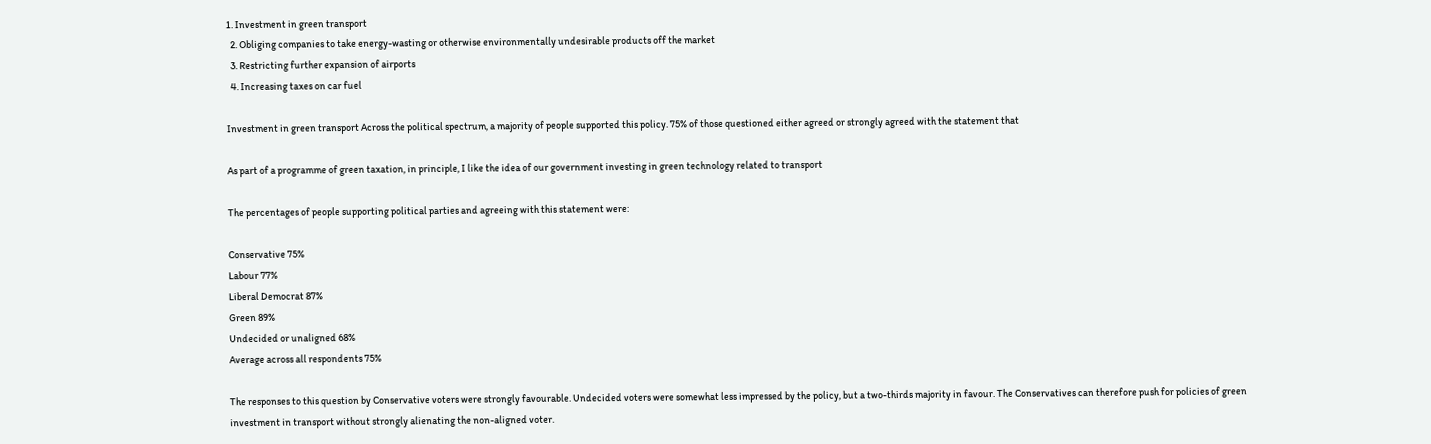1. Investment in green transport
  2. Obliging companies to take energy-wasting or otherwise environmentally undesirable products off the market
  3. Restricting further expansion of airports
  4. Increasing taxes on car fuel

Investment in green transport Across the political spectrum, a majority of people supported this policy. 75% of those questioned either agreed or strongly agreed with the statement that

As part of a programme of green taxation, in principle, I like the idea of our government investing in green technology related to transport

The percentages of people supporting political parties and agreeing with this statement were:

Conservative 75%
Labour 77%
Liberal Democrat 87%
Green 89%
Undecided or unaligned 68%
Average across all respondents 75%

The responses to this question by Conservative voters were strongly favourable. Undecided voters were somewhat less impressed by the policy, but a two-thirds majority in favour. The Conservatives can therefore push for policies of green investment in transport without strongly alienating the non-aligned voter.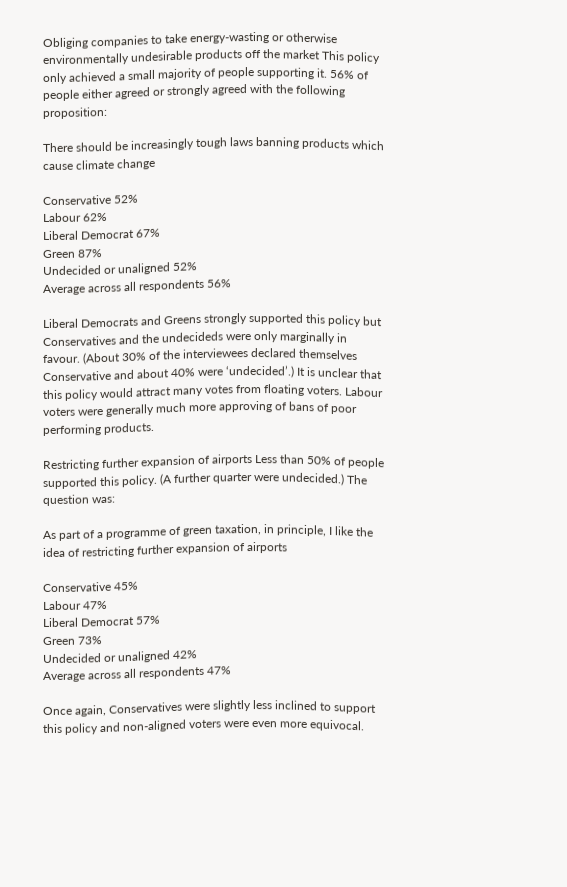Obliging companies to take energy-wasting or otherwise environmentally undesirable products off the market This policy only achieved a small majority of people supporting it. 56% of people either agreed or strongly agreed with the following proposition:

There should be increasingly tough laws banning products which cause climate change

Conservative 52%
Labour 62%
Liberal Democrat 67%
Green 87%
Undecided or unaligned 52%
Average across all respondents 56%

Liberal Democrats and Greens strongly supported this policy but Conservatives and the undecideds were only marginally in favour. (About 30% of the interviewees declared themselves Conservative and about 40% were ‘undecided’.) It is unclear that this policy would attract many votes from floating voters. Labour voters were generally much more approving of bans of poor performing products.

Restricting further expansion of airports Less than 50% of people supported this policy. (A further quarter were undecided.) The question was:

As part of a programme of green taxation, in principle, I like the idea of restricting further expansion of airports

Conservative 45%
Labour 47%
Liberal Democrat 57%
Green 73%
Undecided or unaligned 42%
Average across all respondents 47%

Once again, Conservatives were slightly less inclined to support this policy and non-aligned voters were even more equivocal.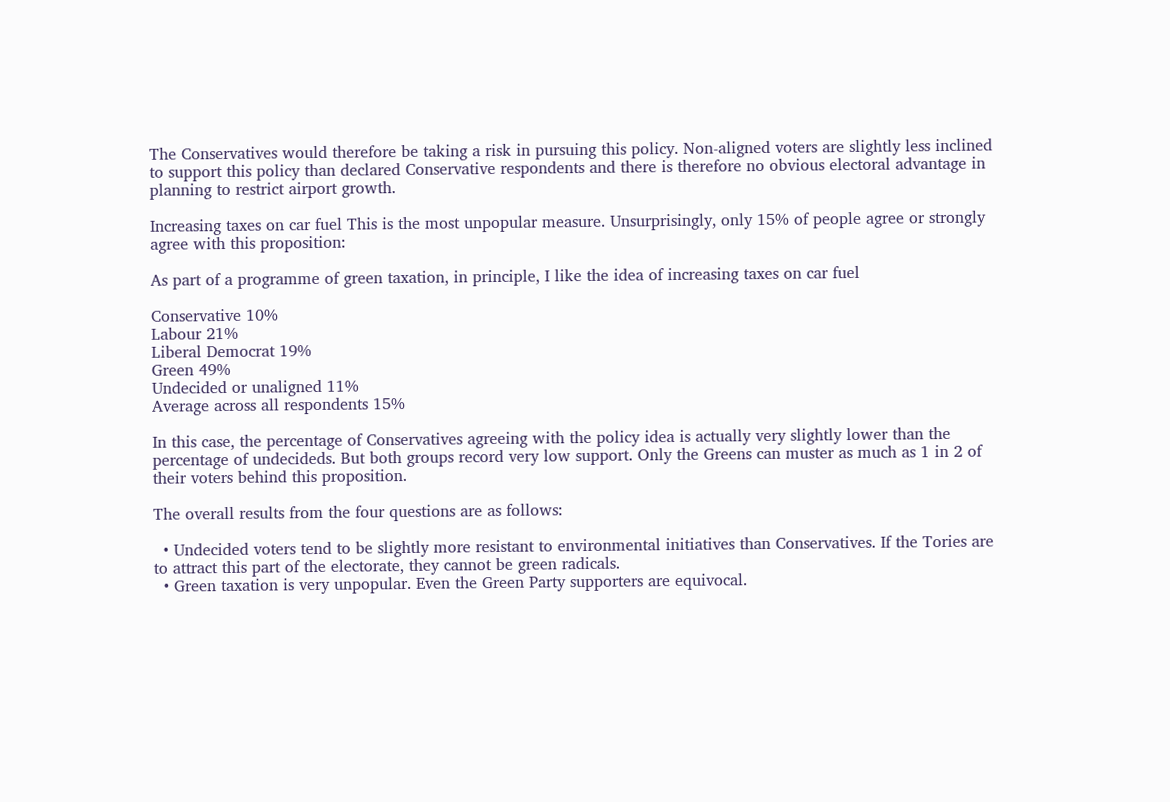The Conservatives would therefore be taking a risk in pursuing this policy. Non-aligned voters are slightly less inclined to support this policy than declared Conservative respondents and there is therefore no obvious electoral advantage in planning to restrict airport growth.

Increasing taxes on car fuel This is the most unpopular measure. Unsurprisingly, only 15% of people agree or strongly agree with this proposition:

As part of a programme of green taxation, in principle, I like the idea of increasing taxes on car fuel

Conservative 10%
Labour 21%
Liberal Democrat 19%
Green 49%
Undecided or unaligned 11%
Average across all respondents 15%

In this case, the percentage of Conservatives agreeing with the policy idea is actually very slightly lower than the percentage of undecideds. But both groups record very low support. Only the Greens can muster as much as 1 in 2 of their voters behind this proposition.

The overall results from the four questions are as follows:

  • Undecided voters tend to be slightly more resistant to environmental initiatives than Conservatives. If the Tories are to attract this part of the electorate, they cannot be green radicals.
  • Green taxation is very unpopular. Even the Green Party supporters are equivocal.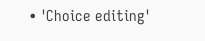• 'Choice editing'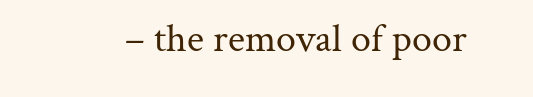– the removal of poor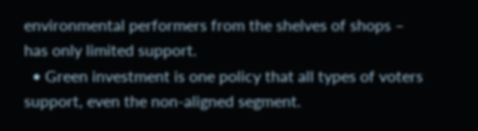environmental performers from the shelves of shops – has only limited support.
  • Green investment is one policy that all types of voters support, even the non-aligned segment.